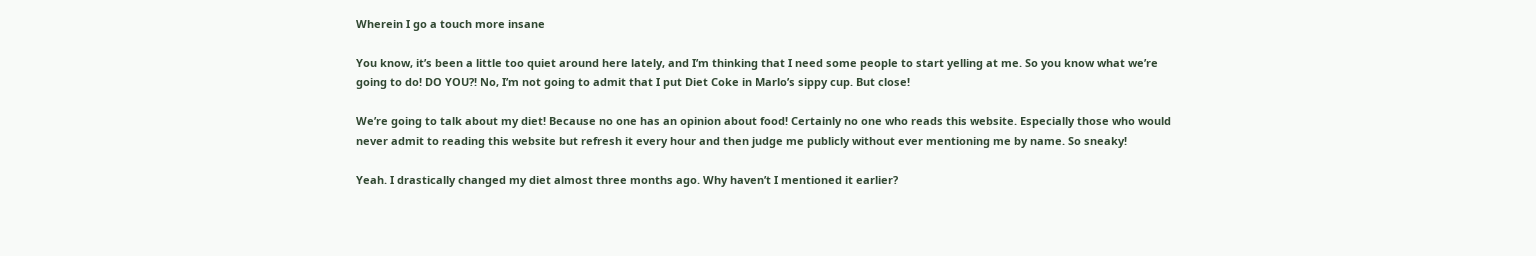Wherein I go a touch more insane

You know, it’s been a little too quiet around here lately, and I’m thinking that I need some people to start yelling at me. So you know what we’re going to do! DO YOU?! No, I’m not going to admit that I put Diet Coke in Marlo’s sippy cup. But close!

We’re going to talk about my diet! Because no one has an opinion about food! Certainly no one who reads this website. Especially those who would never admit to reading this website but refresh it every hour and then judge me publicly without ever mentioning me by name. So sneaky!

Yeah. I drastically changed my diet almost three months ago. Why haven’t I mentioned it earlier?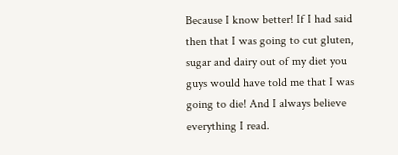Because I know better! If I had said then that I was going to cut gluten, sugar and dairy out of my diet you guys would have told me that I was going to die! And I always believe everything I read.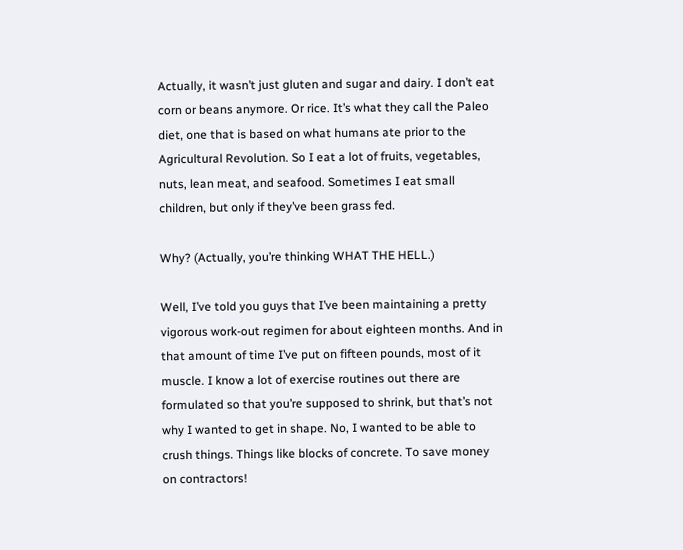Actually, it wasn’t just gluten and sugar and dairy. I don’t eat corn or beans anymore. Or rice. It’s what they call the Paleo diet, one that is based on what humans ate prior to the Agricultural Revolution. So I eat a lot of fruits, vegetables, nuts, lean meat, and seafood. Sometimes I eat small children, but only if they’ve been grass fed.

Why? (Actually, you’re thinking WHAT THE HELL.)

Well, I’ve told you guys that I’ve been maintaining a pretty vigorous work-out regimen for about eighteen months. And in that amount of time I’ve put on fifteen pounds, most of it muscle. I know a lot of exercise routines out there are formulated so that you’re supposed to shrink, but that’s not why I wanted to get in shape. No, I wanted to be able to crush things. Things like blocks of concrete. To save money on contractors!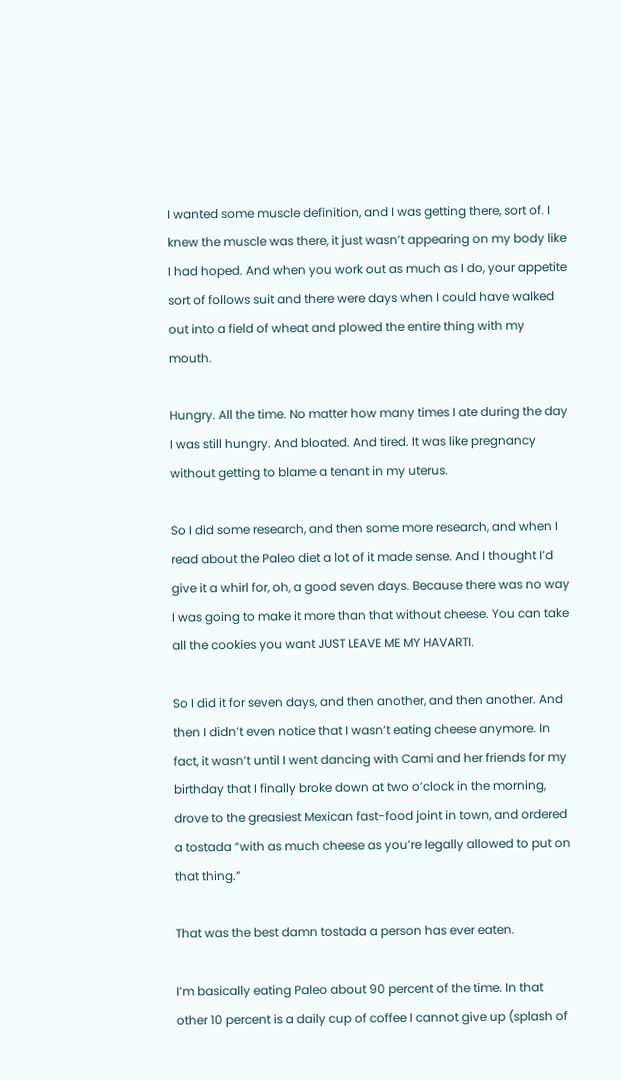I wanted some muscle definition, and I was getting there, sort of. I knew the muscle was there, it just wasn’t appearing on my body like I had hoped. And when you work out as much as I do, your appetite sort of follows suit and there were days when I could have walked out into a field of wheat and plowed the entire thing with my mouth.

Hungry. All the time. No matter how many times I ate during the day I was still hungry. And bloated. And tired. It was like pregnancy without getting to blame a tenant in my uterus.

So I did some research, and then some more research, and when I read about the Paleo diet a lot of it made sense. And I thought I’d give it a whirl for, oh, a good seven days. Because there was no way I was going to make it more than that without cheese. You can take all the cookies you want JUST LEAVE ME MY HAVARTI.

So I did it for seven days, and then another, and then another. And then I didn’t even notice that I wasn’t eating cheese anymore. In fact, it wasn’t until I went dancing with Cami and her friends for my birthday that I finally broke down at two o’clock in the morning, drove to the greasiest Mexican fast-food joint in town, and ordered a tostada “with as much cheese as you’re legally allowed to put on that thing.”

That was the best damn tostada a person has ever eaten.

I’m basically eating Paleo about 90 percent of the time. In that other 10 percent is a daily cup of coffee I cannot give up (splash of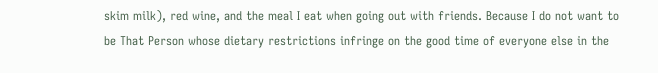skim milk), red wine, and the meal I eat when going out with friends. Because I do not want to be That Person whose dietary restrictions infringe on the good time of everyone else in the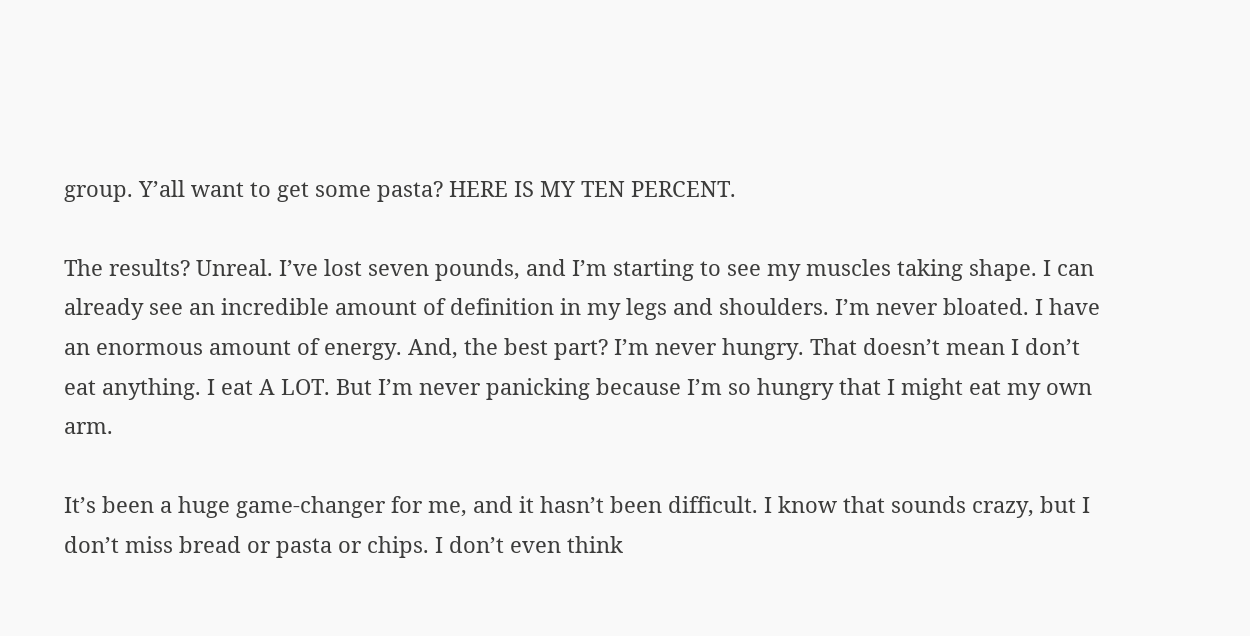group. Y’all want to get some pasta? HERE IS MY TEN PERCENT.

The results? Unreal. I’ve lost seven pounds, and I’m starting to see my muscles taking shape. I can already see an incredible amount of definition in my legs and shoulders. I’m never bloated. I have an enormous amount of energy. And, the best part? I’m never hungry. That doesn’t mean I don’t eat anything. I eat A LOT. But I’m never panicking because I’m so hungry that I might eat my own arm.

It’s been a huge game-changer for me, and it hasn’t been difficult. I know that sounds crazy, but I don’t miss bread or pasta or chips. I don’t even think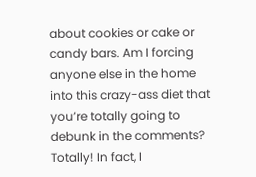about cookies or cake or candy bars. Am I forcing anyone else in the home into this crazy-ass diet that you’re totally going to debunk in the comments? Totally! In fact, I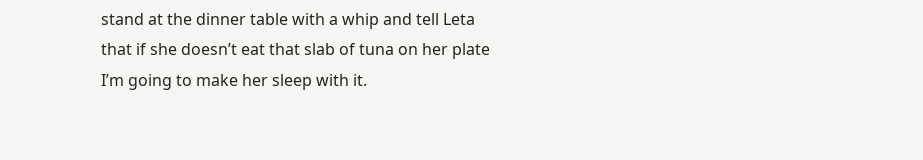stand at the dinner table with a whip and tell Leta that if she doesn’t eat that slab of tuna on her plate I’m going to make her sleep with it.